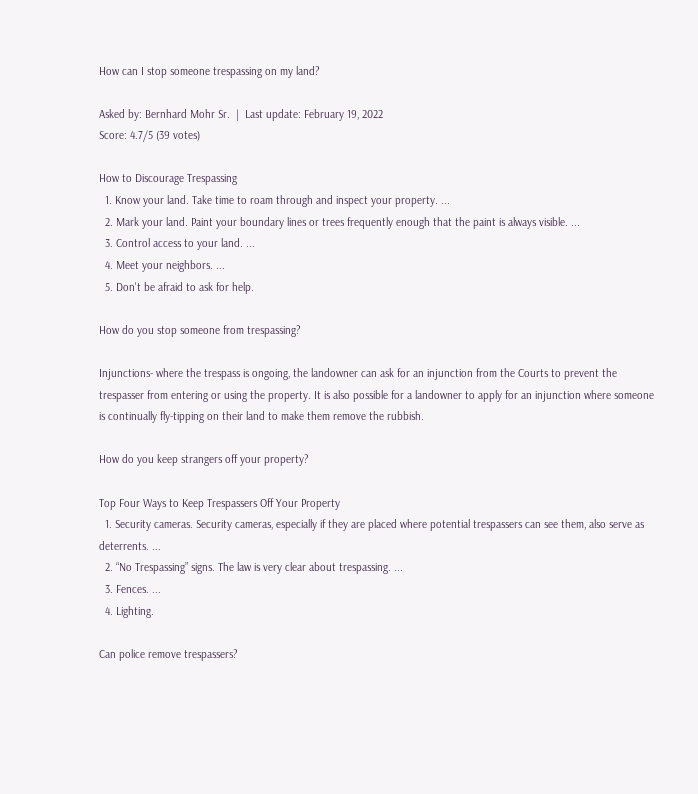How can I stop someone trespassing on my land?

Asked by: Bernhard Mohr Sr.  |  Last update: February 19, 2022
Score: 4.7/5 (39 votes)

How to Discourage Trespassing
  1. Know your land. Take time to roam through and inspect your property. ...
  2. Mark your land. Paint your boundary lines or trees frequently enough that the paint is always visible. ...
  3. Control access to your land. ...
  4. Meet your neighbors. ...
  5. Don't be afraid to ask for help.

How do you stop someone from trespassing?

Injunctions- where the trespass is ongoing, the landowner can ask for an injunction from the Courts to prevent the trespasser from entering or using the property. It is also possible for a landowner to apply for an injunction where someone is continually fly-tipping on their land to make them remove the rubbish.

How do you keep strangers off your property?

Top Four Ways to Keep Trespassers Off Your Property
  1. Security cameras. Security cameras, especially if they are placed where potential trespassers can see them, also serve as deterrents. ...
  2. “No Trespassing” signs. The law is very clear about trespassing. ...
  3. Fences. ...
  4. Lighting.

Can police remove trespassers?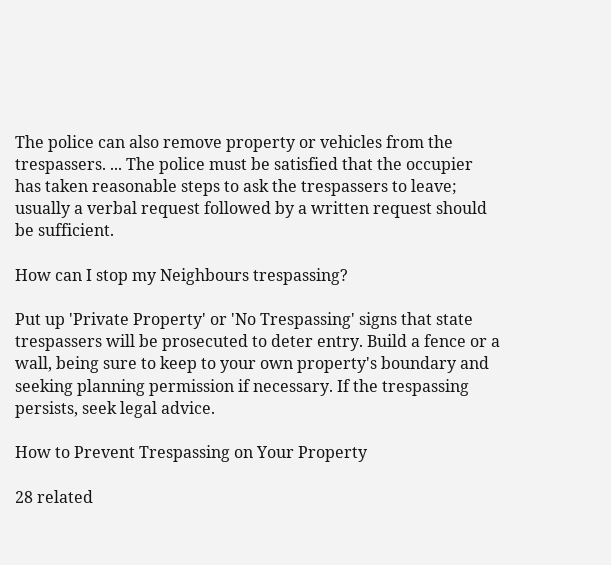The police can also remove property or vehicles from the trespassers. ... The police must be satisfied that the occupier has taken reasonable steps to ask the trespassers to leave; usually a verbal request followed by a written request should be sufficient.

How can I stop my Neighbours trespassing?

Put up 'Private Property' or 'No Trespassing' signs that state trespassers will be prosecuted to deter entry. Build a fence or a wall, being sure to keep to your own property's boundary and seeking planning permission if necessary. If the trespassing persists, seek legal advice.

How to Prevent Trespassing on Your Property

28 related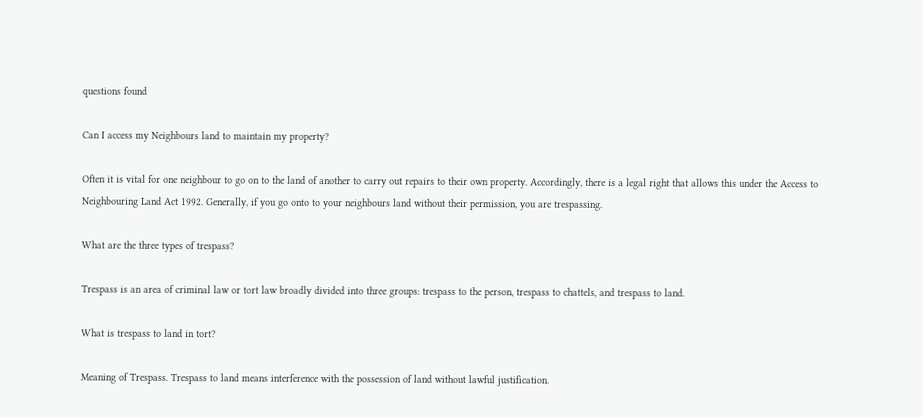questions found

Can I access my Neighbours land to maintain my property?

Often it is vital for one neighbour to go on to the land of another to carry out repairs to their own property. Accordingly, there is a legal right that allows this under the Access to Neighbouring Land Act 1992. Generally, if you go onto to your neighbours land without their permission, you are trespassing.

What are the three types of trespass?

Trespass is an area of criminal law or tort law broadly divided into three groups: trespass to the person, trespass to chattels, and trespass to land.

What is trespass to land in tort?

Meaning of Trespass. Trespass to land means interference with the possession of land without lawful justification.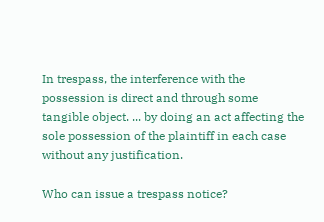In trespass, the interference with the possession is direct and through some tangible object. ... by doing an act affecting the sole possession of the plaintiff in each case without any justification.

Who can issue a trespass notice?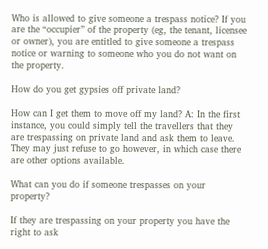Who is allowed to give someone a trespass notice? If you are the “occupier” of the property (eg, the tenant, licensee or owner), you are entitled to give someone a trespass notice or warning to someone who you do not want on the property.

How do you get gypsies off private land?

How can I get them to move off my land? A: In the first instance, you could simply tell the travellers that they are trespassing on private land and ask them to leave. They may just refuse to go however, in which case there are other options available.

What can you do if someone trespasses on your property?

If they are trespassing on your property you have the right to ask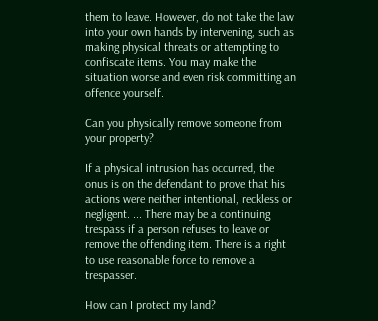them to leave. However, do not take the law into your own hands by intervening, such as making physical threats or attempting to confiscate items. You may make the situation worse and even risk committing an offence yourself.

Can you physically remove someone from your property?

If a physical intrusion has occurred, the onus is on the defendant to prove that his actions were neither intentional, reckless or negligent. ... There may be a continuing trespass if a person refuses to leave or remove the offending item. There is a right to use reasonable force to remove a trespasser.

How can I protect my land?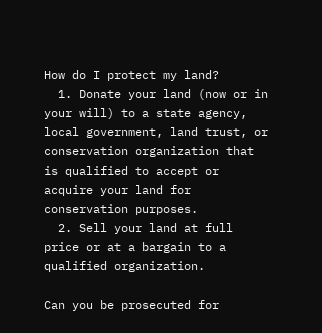How do I protect my land?
  1. Donate your land (now or in your will) to a state agency, local government, land trust, or conservation organization that is qualified to accept or acquire your land for conservation purposes.
  2. Sell your land at full price or at a bargain to a qualified organization.

Can you be prosecuted for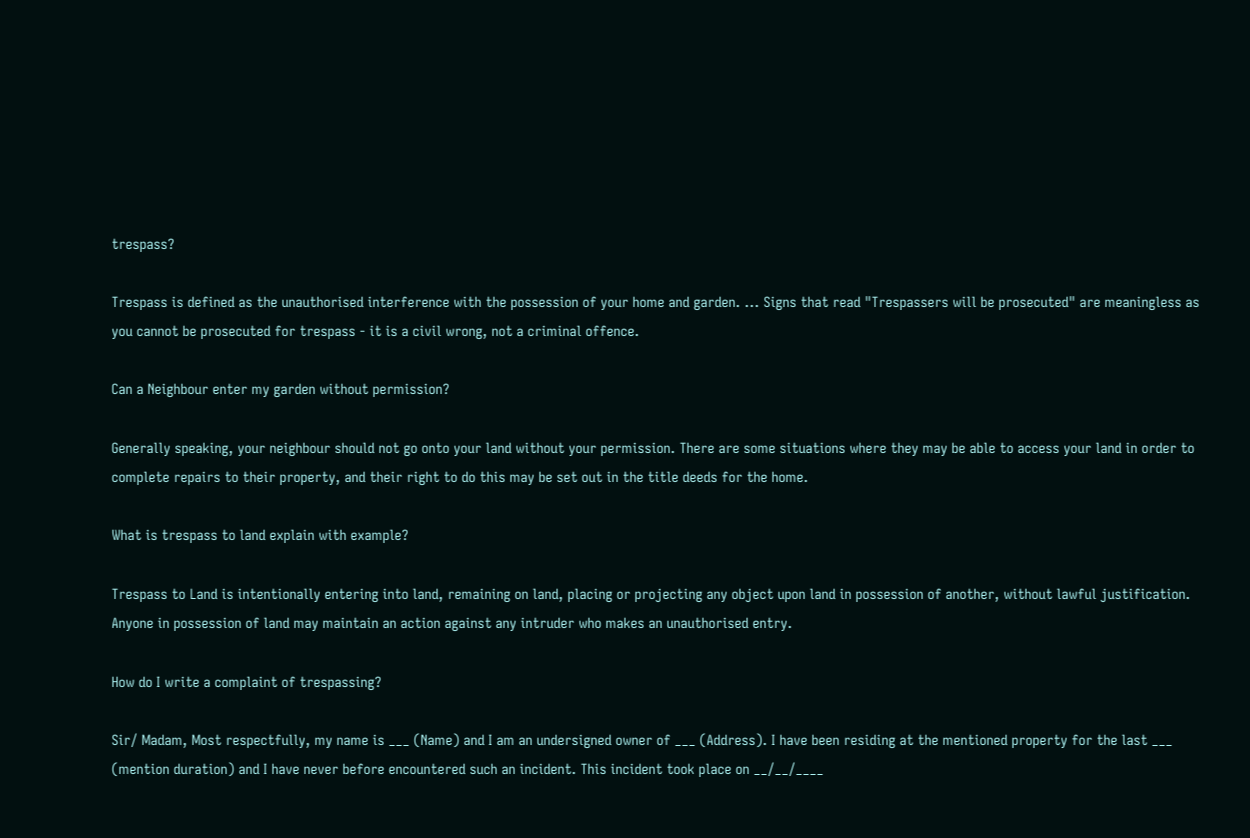trespass?

Trespass is defined as the unauthorised interference with the possession of your home and garden. ... Signs that read "Trespassers will be prosecuted" are meaningless as you cannot be prosecuted for trespass - it is a civil wrong, not a criminal offence.

Can a Neighbour enter my garden without permission?

Generally speaking, your neighbour should not go onto your land without your permission. There are some situations where they may be able to access your land in order to complete repairs to their property, and their right to do this may be set out in the title deeds for the home.

What is trespass to land explain with example?

Trespass to Land is intentionally entering into land, remaining on land, placing or projecting any object upon land in possession of another, without lawful justification. Anyone in possession of land may maintain an action against any intruder who makes an unauthorised entry.

How do I write a complaint of trespassing?

Sir/ Madam, Most respectfully, my name is ___ (Name) and I am an undersigned owner of ___ (Address). I have been residing at the mentioned property for the last ___ (mention duration) and I have never before encountered such an incident. This incident took place on __/__/____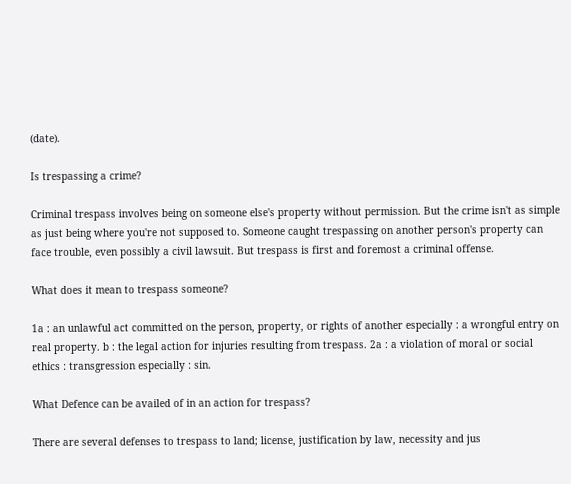(date).

Is trespassing a crime?

Criminal trespass involves being on someone else's property without permission. But the crime isn't as simple as just being where you're not supposed to. Someone caught trespassing on another person's property can face trouble, even possibly a civil lawsuit. But trespass is first and foremost a criminal offense.

What does it mean to trespass someone?

1a : an unlawful act committed on the person, property, or rights of another especially : a wrongful entry on real property. b : the legal action for injuries resulting from trespass. 2a : a violation of moral or social ethics : transgression especially : sin.

What Defence can be availed of in an action for trespass?

There are several defenses to trespass to land; license, justification by law, necessity and jus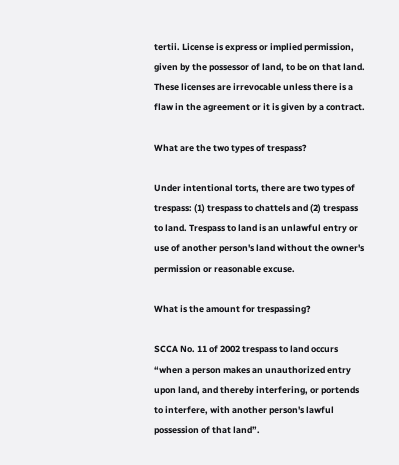tertii. License is express or implied permission, given by the possessor of land, to be on that land. These licenses are irrevocable unless there is a flaw in the agreement or it is given by a contract.

What are the two types of trespass?

Under intentional torts, there are two types of trespass: (1) trespass to chattels and (2) trespass to land. Trespass to land is an unlawful entry or use of another person's land without the owner's permission or reasonable excuse.

What is the amount for trespassing?

SCCA No. 11 of 2002 trespass to land occurs “when a person makes an unauthorized entry upon land, and thereby interfering, or portends to interfere, with another person's lawful possession of that land”.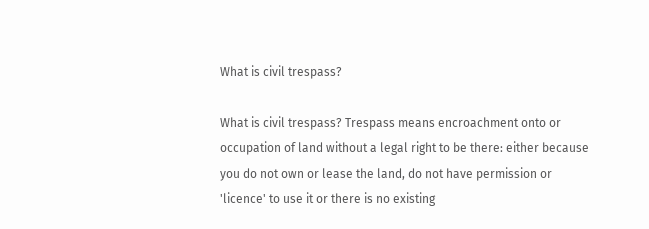What is civil trespass?

What is civil trespass? Trespass means encroachment onto or occupation of land without a legal right to be there: either because you do not own or lease the land, do not have permission or 'licence' to use it or there is no existing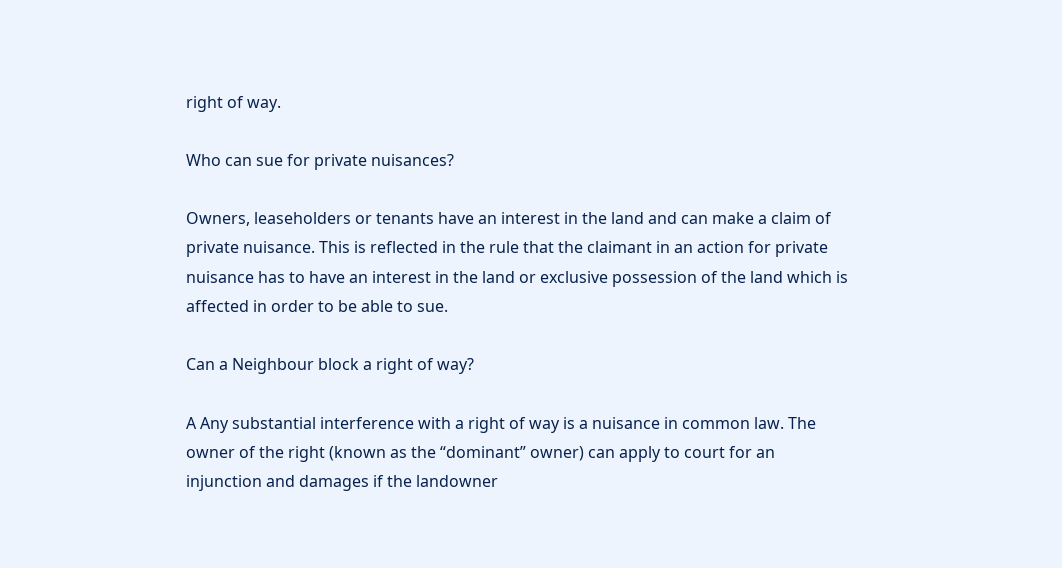right of way.

Who can sue for private nuisances?

Owners, leaseholders or tenants have an interest in the land and can make a claim of private nuisance. This is reflected in the rule that the claimant in an action for private nuisance has to have an interest in the land or exclusive possession of the land which is affected in order to be able to sue.

Can a Neighbour block a right of way?

A Any substantial interference with a right of way is a nuisance in common law. The owner of the right (known as the “dominant” owner) can apply to court for an injunction and damages if the landowner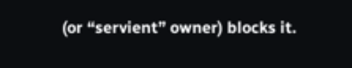(or “servient” owner) blocks it.